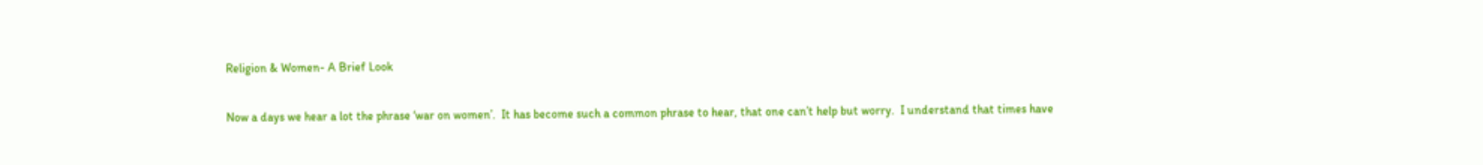Religion & Women- A Brief Look

Now a days we hear a lot the phrase ‘war on women’.  It has become such a common phrase to hear, that one can’t help but worry.  I understand that times have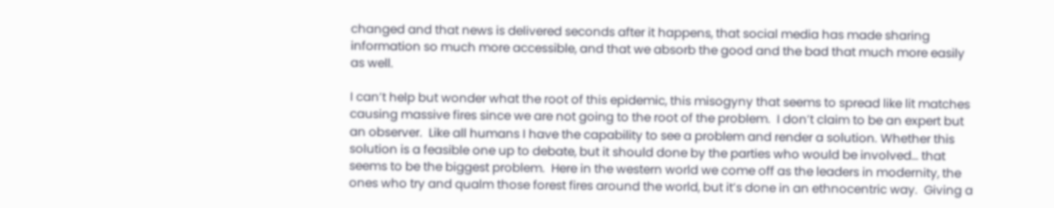changed and that news is delivered seconds after it happens, that social media has made sharing information so much more accessible, and that we absorb the good and the bad that much more easily as well.

I can’t help but wonder what the root of this epidemic, this misogyny that seems to spread like lit matches causing massive fires since we are not going to the root of the problem.  I don’t claim to be an expert but an observer.  Like all humans I have the capability to see a problem and render a solution. Whether this solution is a feasible one up to debate, but it should done by the parties who would be involved… that seems to be the biggest problem.  Here in the western world we come off as the leaders in modernity, the ones who try and qualm those forest fires around the world, but it’s done in an ethnocentric way.  Giving a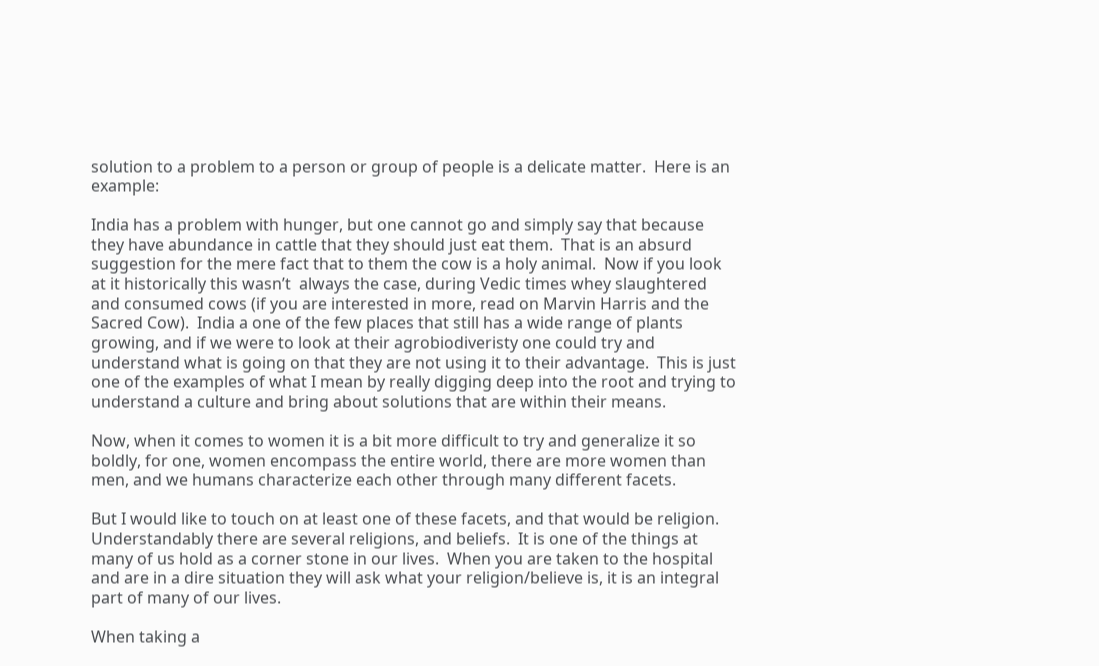solution to a problem to a person or group of people is a delicate matter.  Here is an example:

India has a problem with hunger, but one cannot go and simply say that because they have abundance in cattle that they should just eat them.  That is an absurd suggestion for the mere fact that to them the cow is a holy animal.  Now if you look at it historically this wasn’t  always the case, during Vedic times whey slaughtered and consumed cows (if you are interested in more, read on Marvin Harris and the Sacred Cow).  India a one of the few places that still has a wide range of plants growing, and if we were to look at their agrobiodiveristy one could try and understand what is going on that they are not using it to their advantage.  This is just one of the examples of what I mean by really digging deep into the root and trying to understand a culture and bring about solutions that are within their means.

Now, when it comes to women it is a bit more difficult to try and generalize it so boldly, for one, women encompass the entire world, there are more women than men, and we humans characterize each other through many different facets.

But I would like to touch on at least one of these facets, and that would be religion.  Understandably there are several religions, and beliefs.  It is one of the things at many of us hold as a corner stone in our lives.  When you are taken to the hospital and are in a dire situation they will ask what your religion/believe is, it is an integral part of many of our lives.

When taking a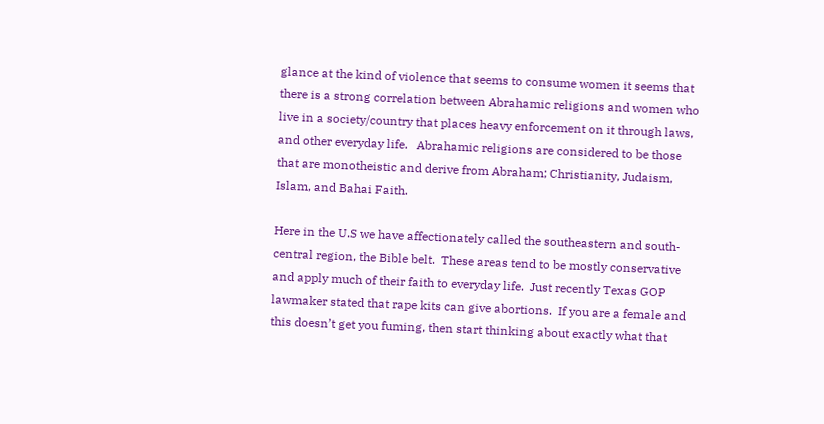glance at the kind of violence that seems to consume women it seems that there is a strong correlation between Abrahamic religions and women who live in a society/country that places heavy enforcement on it through laws, and other everyday life.   Abrahamic religions are considered to be those that are monotheistic and derive from Abraham; Christianity, Judaism, Islam, and Bahai Faith.

Here in the U.S we have affectionately called the southeastern and south-central region, the Bible belt.  These areas tend to be mostly conservative and apply much of their faith to everyday life.  Just recently Texas GOP lawmaker stated that rape kits can give abortions.  If you are a female and this doesn’t get you fuming, then start thinking about exactly what that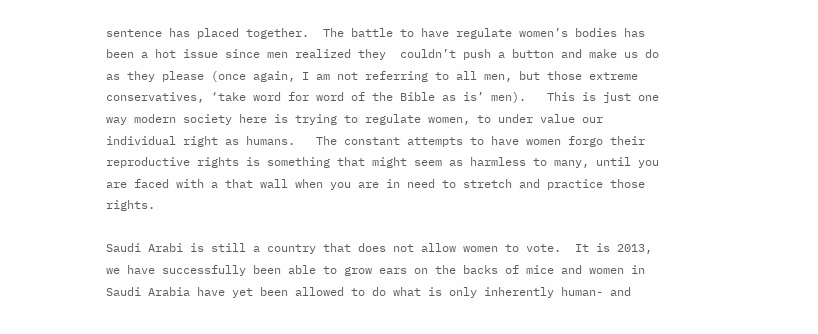sentence has placed together.  The battle to have regulate women’s bodies has been a hot issue since men realized they  couldn’t push a button and make us do as they please (once again, I am not referring to all men, but those extreme conservatives, ‘take word for word of the Bible as is’ men).   This is just one way modern society here is trying to regulate women, to under value our individual right as humans.   The constant attempts to have women forgo their reproductive rights is something that might seem as harmless to many, until you are faced with a that wall when you are in need to stretch and practice those rights.

Saudi Arabi is still a country that does not allow women to vote.  It is 2013, we have successfully been able to grow ears on the backs of mice and women in Saudi Arabia have yet been allowed to do what is only inherently human- and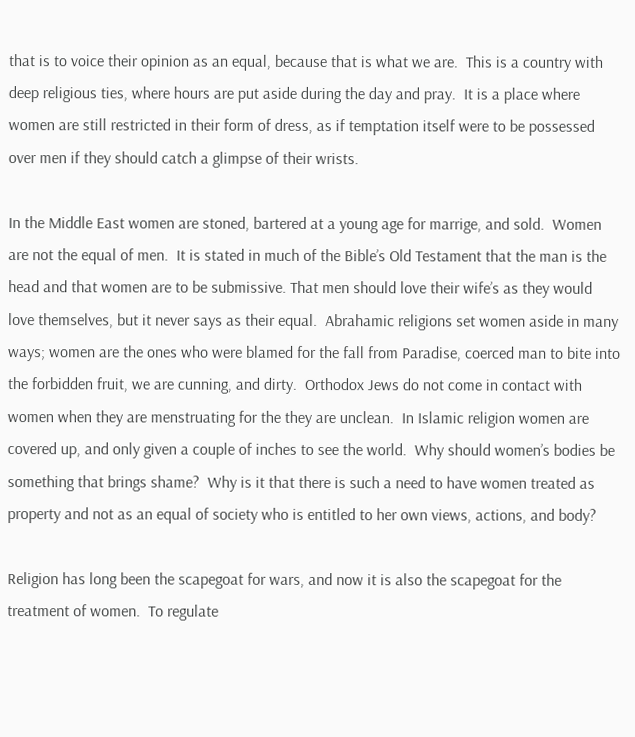that is to voice their opinion as an equal, because that is what we are.  This is a country with deep religious ties, where hours are put aside during the day and pray.  It is a place where women are still restricted in their form of dress, as if temptation itself were to be possessed over men if they should catch a glimpse of their wrists.

In the Middle East women are stoned, bartered at a young age for marrige, and sold.  Women are not the equal of men.  It is stated in much of the Bible’s Old Testament that the man is the head and that women are to be submissive. That men should love their wife’s as they would love themselves, but it never says as their equal.  Abrahamic religions set women aside in many ways; women are the ones who were blamed for the fall from Paradise, coerced man to bite into the forbidden fruit, we are cunning, and dirty.  Orthodox Jews do not come in contact with women when they are menstruating for the they are unclean.  In Islamic religion women are covered up, and only given a couple of inches to see the world.  Why should women’s bodies be something that brings shame?  Why is it that there is such a need to have women treated as property and not as an equal of society who is entitled to her own views, actions, and body?

Religion has long been the scapegoat for wars, and now it is also the scapegoat for the treatment of women.  To regulate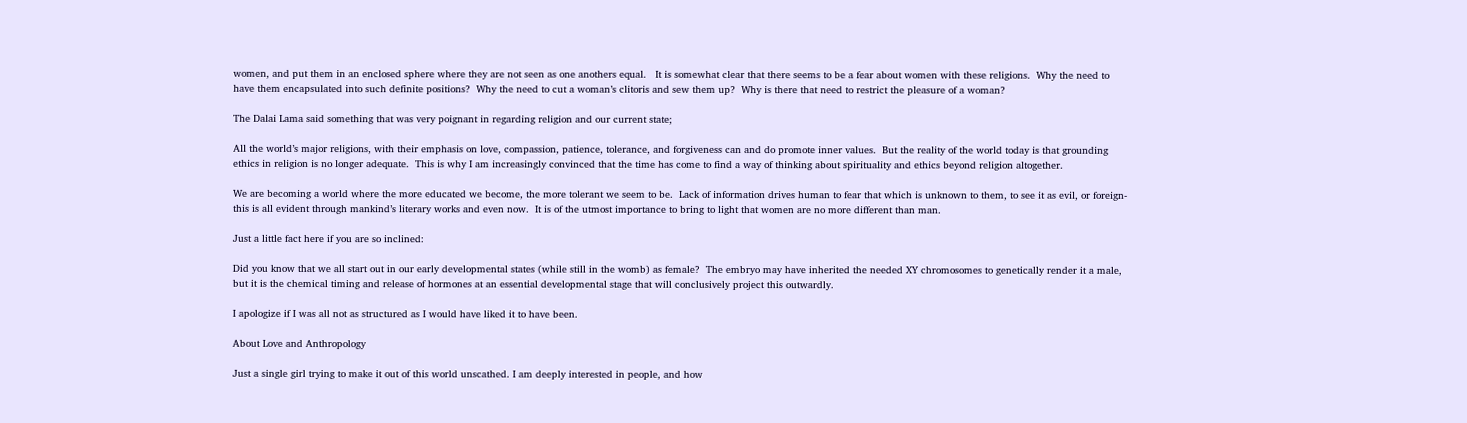women, and put them in an enclosed sphere where they are not seen as one anothers equal.   It is somewhat clear that there seems to be a fear about women with these religions.  Why the need to have them encapsulated into such definite positions?  Why the need to cut a woman’s clitoris and sew them up?  Why is there that need to restrict the pleasure of a woman?

The Dalai Lama said something that was very poignant in regarding religion and our current state;

All the world’s major religions, with their emphasis on love, compassion, patience, tolerance, and forgiveness can and do promote inner values.  But the reality of the world today is that grounding ethics in religion is no longer adequate.  This is why I am increasingly convinced that the time has come to find a way of thinking about spirituality and ethics beyond religion altogether.

We are becoming a world where the more educated we become, the more tolerant we seem to be.  Lack of information drives human to fear that which is unknown to them, to see it as evil, or foreign- this is all evident through mankind’s literary works and even now.  It is of the utmost importance to bring to light that women are no more different than man.

Just a little fact here if you are so inclined:

Did you know that we all start out in our early developmental states (while still in the womb) as female?  The embryo may have inherited the needed XY chromosomes to genetically render it a male, but it is the chemical timing and release of hormones at an essential developmental stage that will conclusively project this outwardly.

I apologize if I was all not as structured as I would have liked it to have been.

About Love and Anthropology

Just a single girl trying to make it out of this world unscathed. I am deeply interested in people, and how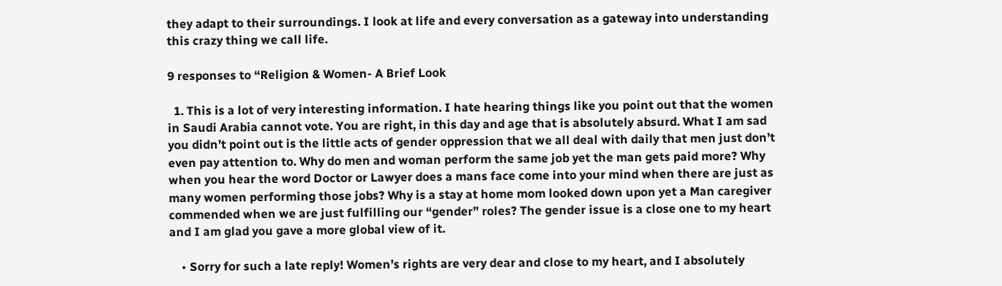they adapt to their surroundings. I look at life and every conversation as a gateway into understanding this crazy thing we call life.

9 responses to “Religion & Women- A Brief Look

  1. This is a lot of very interesting information. I hate hearing things like you point out that the women in Saudi Arabia cannot vote. You are right, in this day and age that is absolutely absurd. What I am sad you didn’t point out is the little acts of gender oppression that we all deal with daily that men just don’t even pay attention to. Why do men and woman perform the same job yet the man gets paid more? Why when you hear the word Doctor or Lawyer does a mans face come into your mind when there are just as many women performing those jobs? Why is a stay at home mom looked down upon yet a Man caregiver commended when we are just fulfilling our “gender” roles? The gender issue is a close one to my heart and I am glad you gave a more global view of it.

    • Sorry for such a late reply! Women’s rights are very dear and close to my heart, and I absolutely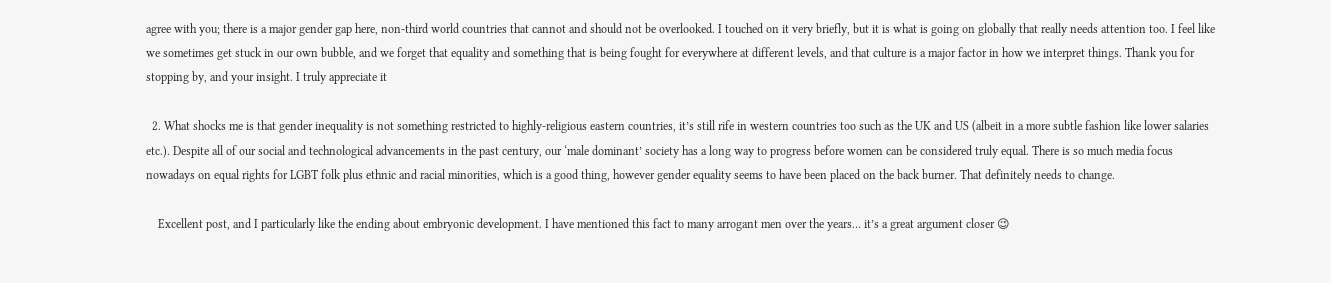agree with you; there is a major gender gap here, non-third world countries that cannot and should not be overlooked. I touched on it very briefly, but it is what is going on globally that really needs attention too. I feel like we sometimes get stuck in our own bubble, and we forget that equality and something that is being fought for everywhere at different levels, and that culture is a major factor in how we interpret things. Thank you for stopping by, and your insight. I truly appreciate it

  2. What shocks me is that gender inequality is not something restricted to highly-religious eastern countries, it’s still rife in western countries too such as the UK and US (albeit in a more subtle fashion like lower salaries etc.). Despite all of our social and technological advancements in the past century, our ‘male dominant’ society has a long way to progress before women can be considered truly equal. There is so much media focus nowadays on equal rights for LGBT folk plus ethnic and racial minorities, which is a good thing, however gender equality seems to have been placed on the back burner. That definitely needs to change.

    Excellent post, and I particularly like the ending about embryonic development. I have mentioned this fact to many arrogant men over the years… it’s a great argument closer 😉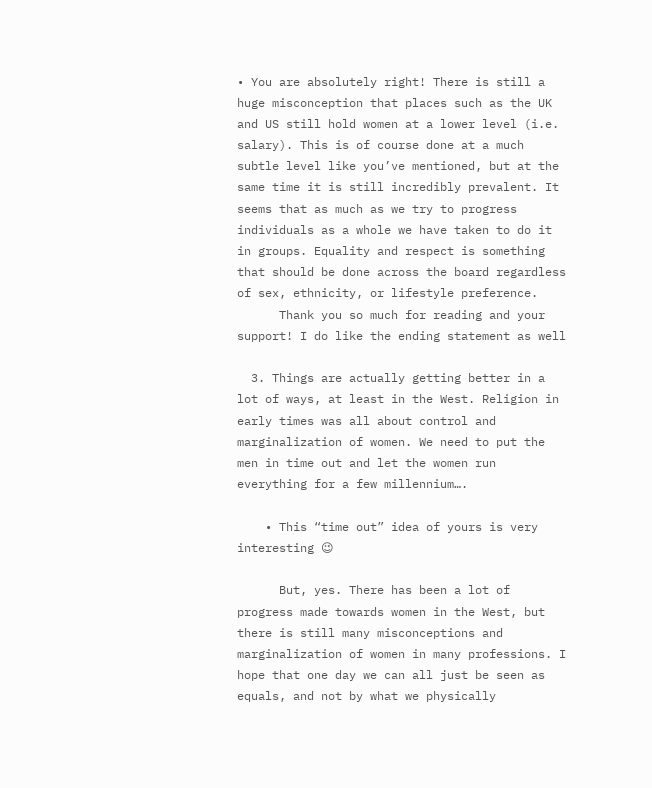• You are absolutely right! There is still a huge misconception that places such as the UK and US still hold women at a lower level (i.e. salary). This is of course done at a much subtle level like you’ve mentioned, but at the same time it is still incredibly prevalent. It seems that as much as we try to progress individuals as a whole we have taken to do it in groups. Equality and respect is something that should be done across the board regardless of sex, ethnicity, or lifestyle preference.
      Thank you so much for reading and your support! I do like the ending statement as well

  3. Things are actually getting better in a lot of ways, at least in the West. Religion in early times was all about control and marginalization of women. We need to put the men in time out and let the women run everything for a few millennium….

    • This “time out” idea of yours is very interesting 😉

      But, yes. There has been a lot of progress made towards women in the West, but there is still many misconceptions and marginalization of women in many professions. I hope that one day we can all just be seen as equals, and not by what we physically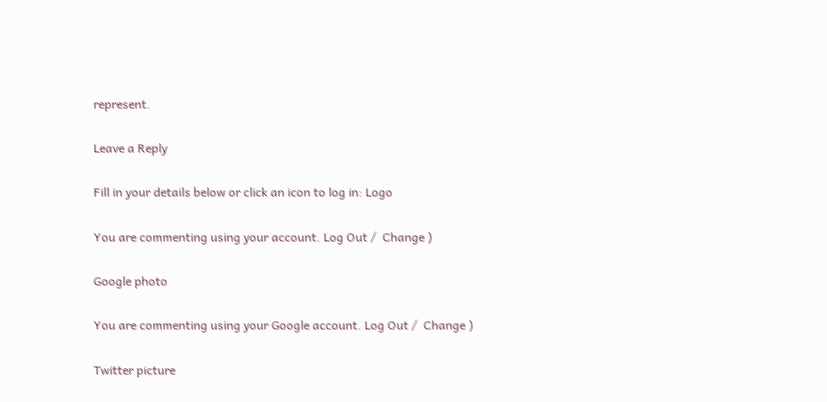represent.

Leave a Reply

Fill in your details below or click an icon to log in: Logo

You are commenting using your account. Log Out /  Change )

Google photo

You are commenting using your Google account. Log Out /  Change )

Twitter picture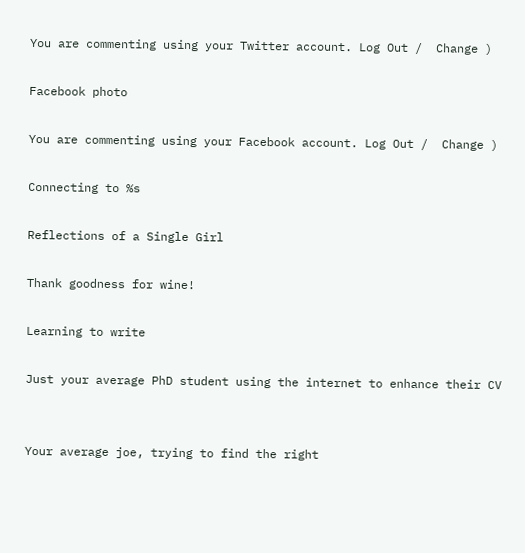You are commenting using your Twitter account. Log Out /  Change )

Facebook photo

You are commenting using your Facebook account. Log Out /  Change )

Connecting to %s

Reflections of a Single Girl

Thank goodness for wine!

Learning to write

Just your average PhD student using the internet to enhance their CV


Your average joe, trying to find the right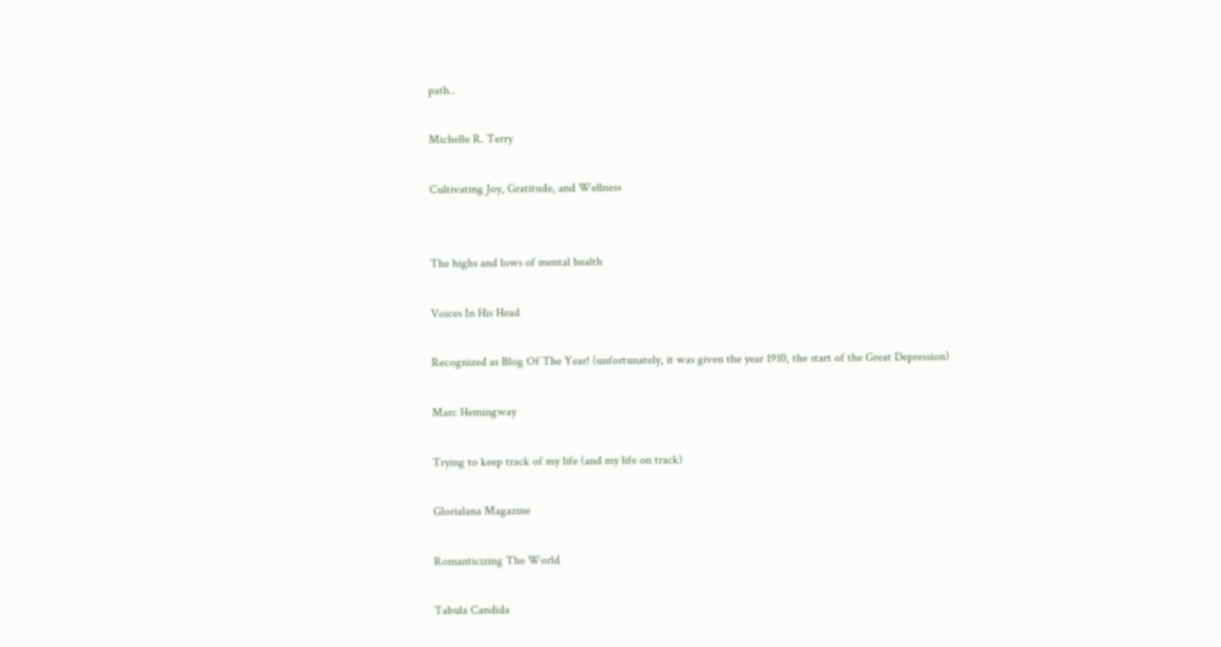path..

Michelle R. Terry

Cultivating Joy, Gratitude, and Wellness


The highs and lows of mental health

Voices In His Head

Recognized as Blog Of The Year! (unfortunately, it was given the year 1910, the start of the Great Depression)

Marc Hemingway

Trying to keep track of my life (and my life on track)

Glorialana Magazine

Romanticizing The World

Tabula Candida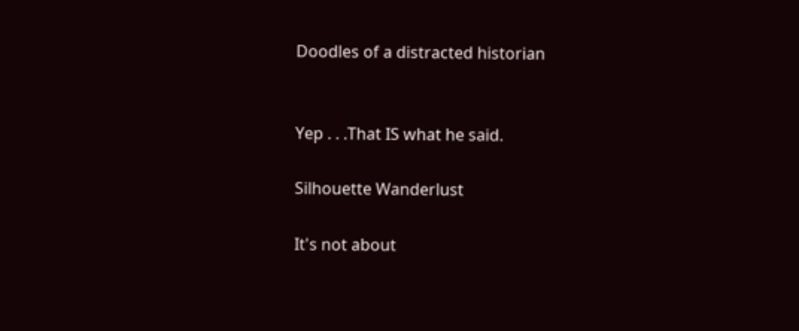Doodles of a distracted historian


Yep . . .That IS what he said.

Silhouette Wanderlust

It's not about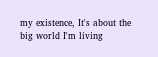my existence, It's about the big world I'm living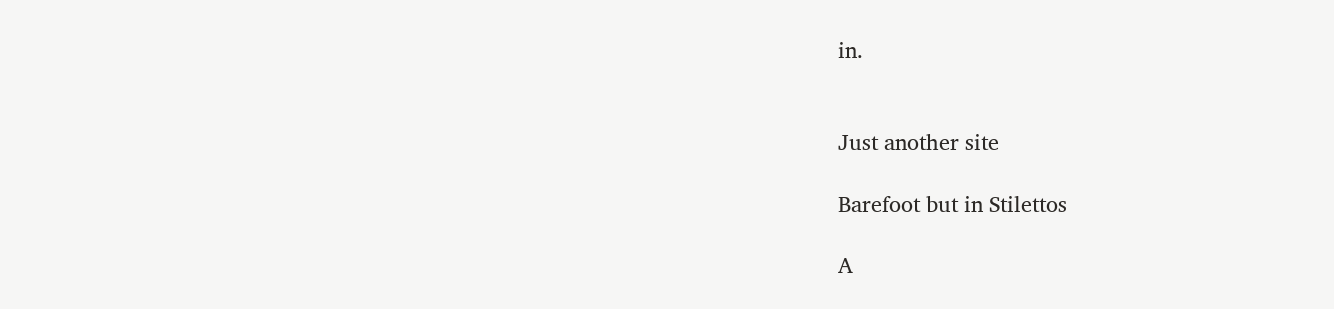in.


Just another site

Barefoot but in Stilettos

A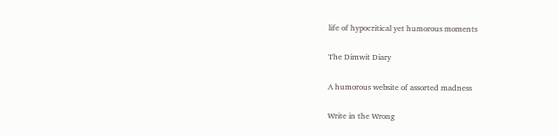life of hypocritical yet humorous moments

The Dimwit Diary

A humorous website of assorted madness

Write in the Wrong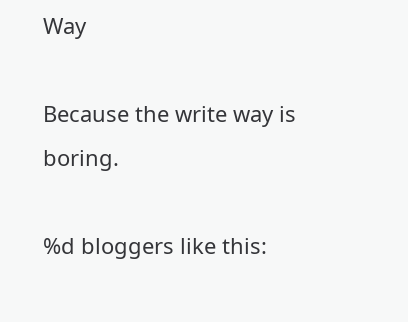Way

Because the write way is boring.

%d bloggers like this: